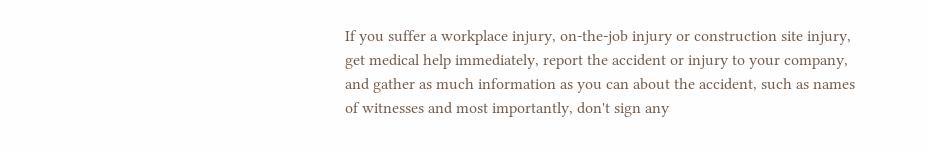If you suffer a workplace injury, on-the-job injury or construction site injury, get medical help immediately, report the accident or injury to your company, and gather as much information as you can about the accident, such as names of witnesses and most importantly, don't sign any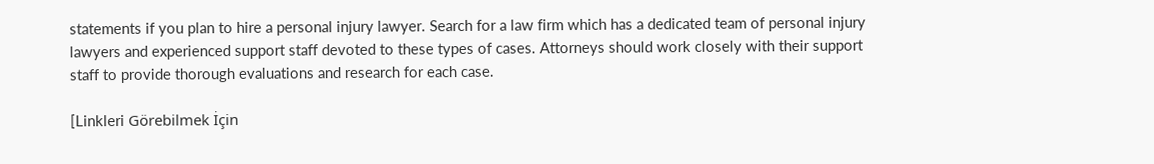statements if you plan to hire a personal injury lawyer. Search for a law firm which has a dedicated team of personal injury lawyers and experienced support staff devoted to these types of cases. Attorneys should work closely with their support staff to provide thorough evaluations and research for each case.

[Linkleri Görebilmek İçin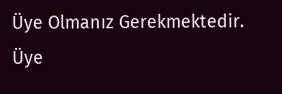Üye Olmanız Gerekmektedir. Üye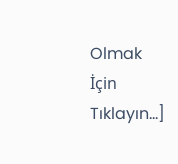Olmak İçin Tıklayın...]